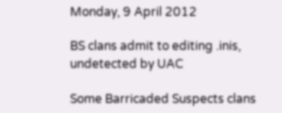Monday, 9 April 2012

BS clans admit to editing .inis, undetected by UAC

Some Barricaded Suspects clans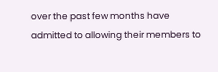over the past few months have admitted to allowing their members to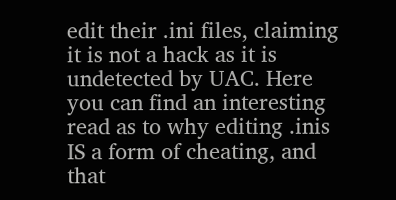edit their .ini files, claiming it is not a hack as it is undetected by UAC. Here you can find an interesting read as to why editing .inis IS a form of cheating, and that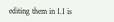editing them in 1.1 is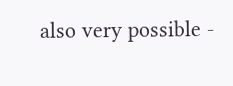also very possible -